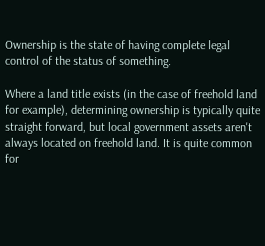Ownership is the state of having complete legal control of the status of something.

Where a land title exists (in the case of freehold land for example), determining ownership is typically quite straight forward, but local government assets aren't always located on freehold land. It is quite common for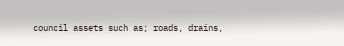council assets such as; roads, drains,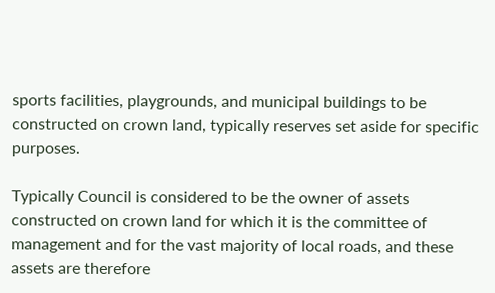sports facilities, playgrounds, and municipal buildings to be constructed on crown land, typically reserves set aside for specific purposes.

Typically Council is considered to be the owner of assets constructed on crown land for which it is the committee of management and for the vast majority of local roads, and these assets are therefore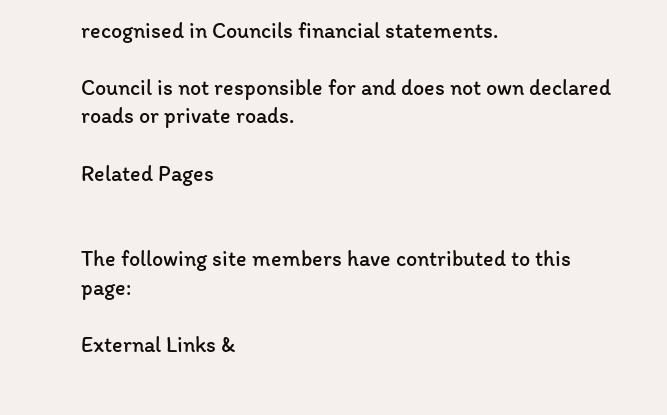recognised in Councils financial statements.

Council is not responsible for and does not own declared roads or private roads.

Related Pages


The following site members have contributed to this page:

External Links &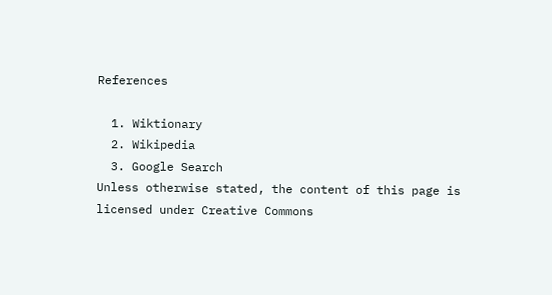References

  1. Wiktionary
  2. Wikipedia
  3. Google Search
Unless otherwise stated, the content of this page is licensed under Creative Commons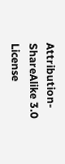Attribution-ShareAlike 3.0 License